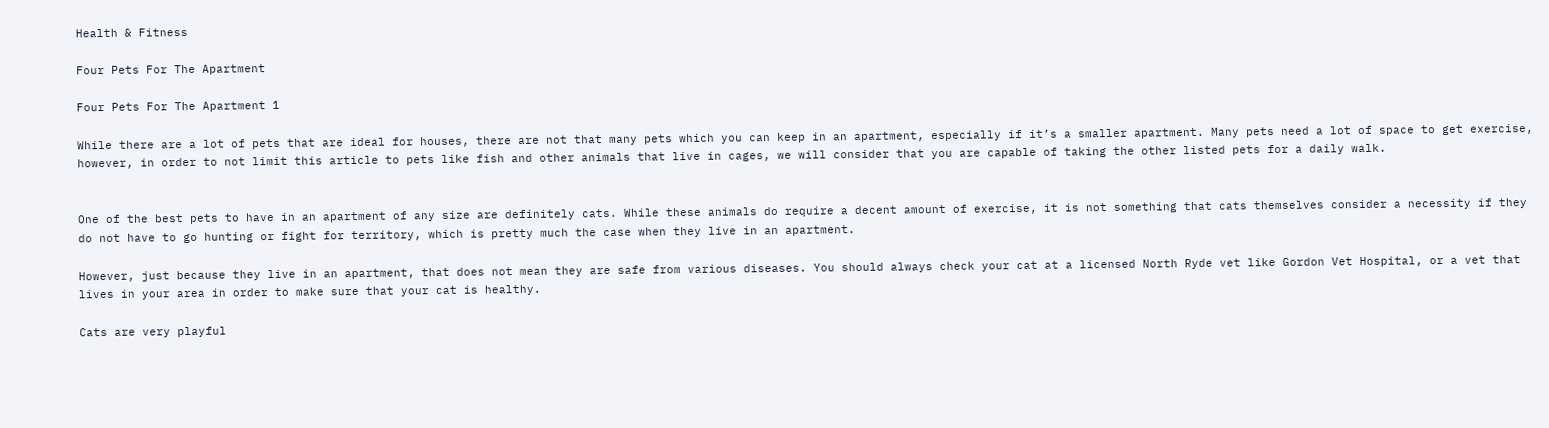Health & Fitness

Four Pets For The Apartment

Four Pets For The Apartment 1

While there are a lot of pets that are ideal for houses, there are not that many pets which you can keep in an apartment, especially if it’s a smaller apartment. Many pets need a lot of space to get exercise, however, in order to not limit this article to pets like fish and other animals that live in cages, we will consider that you are capable of taking the other listed pets for a daily walk.


One of the best pets to have in an apartment of any size are definitely cats. While these animals do require a decent amount of exercise, it is not something that cats themselves consider a necessity if they do not have to go hunting or fight for territory, which is pretty much the case when they live in an apartment.

However, just because they live in an apartment, that does not mean they are safe from various diseases. You should always check your cat at a licensed North Ryde vet like Gordon Vet Hospital, or a vet that lives in your area in order to make sure that your cat is healthy.

Cats are very playful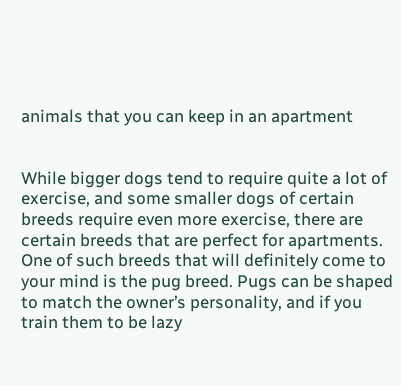animals that you can keep in an apartment


While bigger dogs tend to require quite a lot of exercise, and some smaller dogs of certain breeds require even more exercise, there are certain breeds that are perfect for apartments. One of such breeds that will definitely come to your mind is the pug breed. Pugs can be shaped to match the owner’s personality, and if you train them to be lazy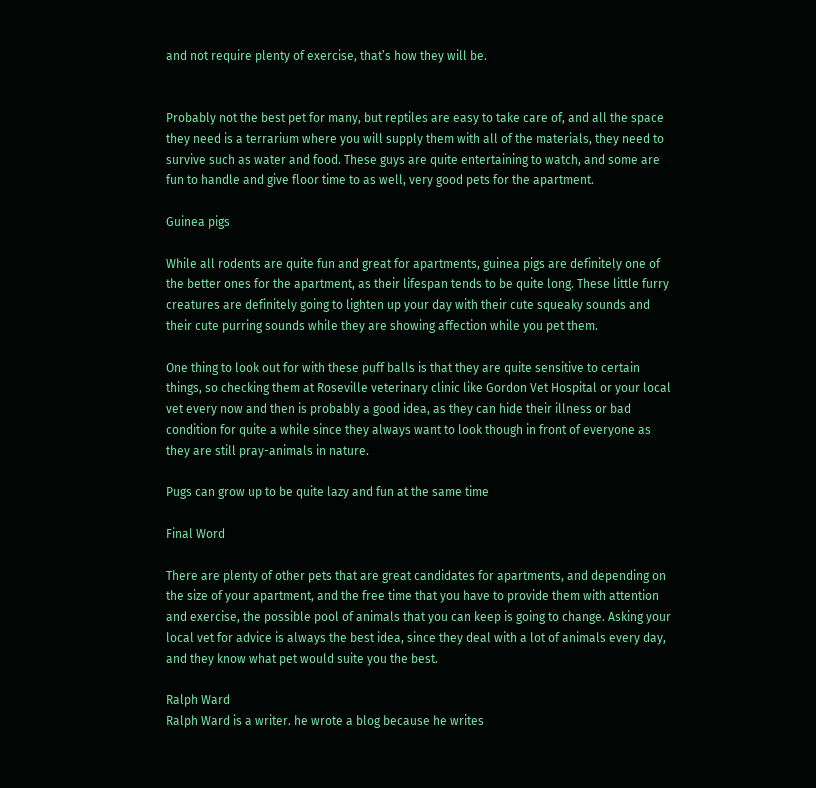and not require plenty of exercise, that’s how they will be.


Probably not the best pet for many, but reptiles are easy to take care of, and all the space they need is a terrarium where you will supply them with all of the materials, they need to survive such as water and food. These guys are quite entertaining to watch, and some are fun to handle and give floor time to as well, very good pets for the apartment.

Guinea pigs

While all rodents are quite fun and great for apartments, guinea pigs are definitely one of the better ones for the apartment, as their lifespan tends to be quite long. These little furry creatures are definitely going to lighten up your day with their cute squeaky sounds and their cute purring sounds while they are showing affection while you pet them.

One thing to look out for with these puff balls is that they are quite sensitive to certain things, so checking them at Roseville veterinary clinic like Gordon Vet Hospital or your local vet every now and then is probably a good idea, as they can hide their illness or bad condition for quite a while since they always want to look though in front of everyone as they are still pray-animals in nature.

Pugs can grow up to be quite lazy and fun at the same time

Final Word

There are plenty of other pets that are great candidates for apartments, and depending on the size of your apartment, and the free time that you have to provide them with attention and exercise, the possible pool of animals that you can keep is going to change. Asking your local vet for advice is always the best idea, since they deal with a lot of animals every day, and they know what pet would suite you the best.

Ralph Ward
Ralph Ward is a writer. he wrote a blog because he writes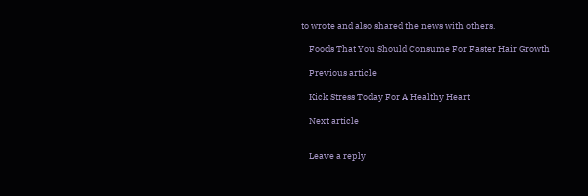to wrote and also shared the news with others.

    Foods That You Should Consume For Faster Hair Growth

    Previous article

    Kick Stress Today For A Healthy Heart

    Next article


    Leave a reply